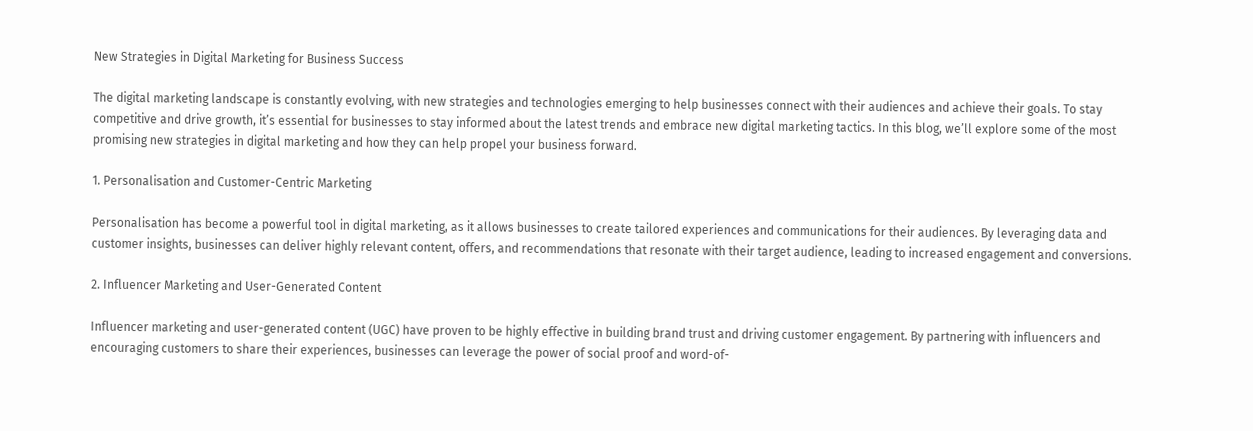New Strategies in Digital Marketing for Business Success

The digital marketing landscape is constantly evolving, with new strategies and technologies emerging to help businesses connect with their audiences and achieve their goals. To stay competitive and drive growth, it’s essential for businesses to stay informed about the latest trends and embrace new digital marketing tactics. In this blog, we’ll explore some of the most promising new strategies in digital marketing and how they can help propel your business forward.

1. Personalisation and Customer-Centric Marketing

Personalisation has become a powerful tool in digital marketing, as it allows businesses to create tailored experiences and communications for their audiences. By leveraging data and customer insights, businesses can deliver highly relevant content, offers, and recommendations that resonate with their target audience, leading to increased engagement and conversions.

2. Influencer Marketing and User-Generated Content

Influencer marketing and user-generated content (UGC) have proven to be highly effective in building brand trust and driving customer engagement. By partnering with influencers and encouraging customers to share their experiences, businesses can leverage the power of social proof and word-of-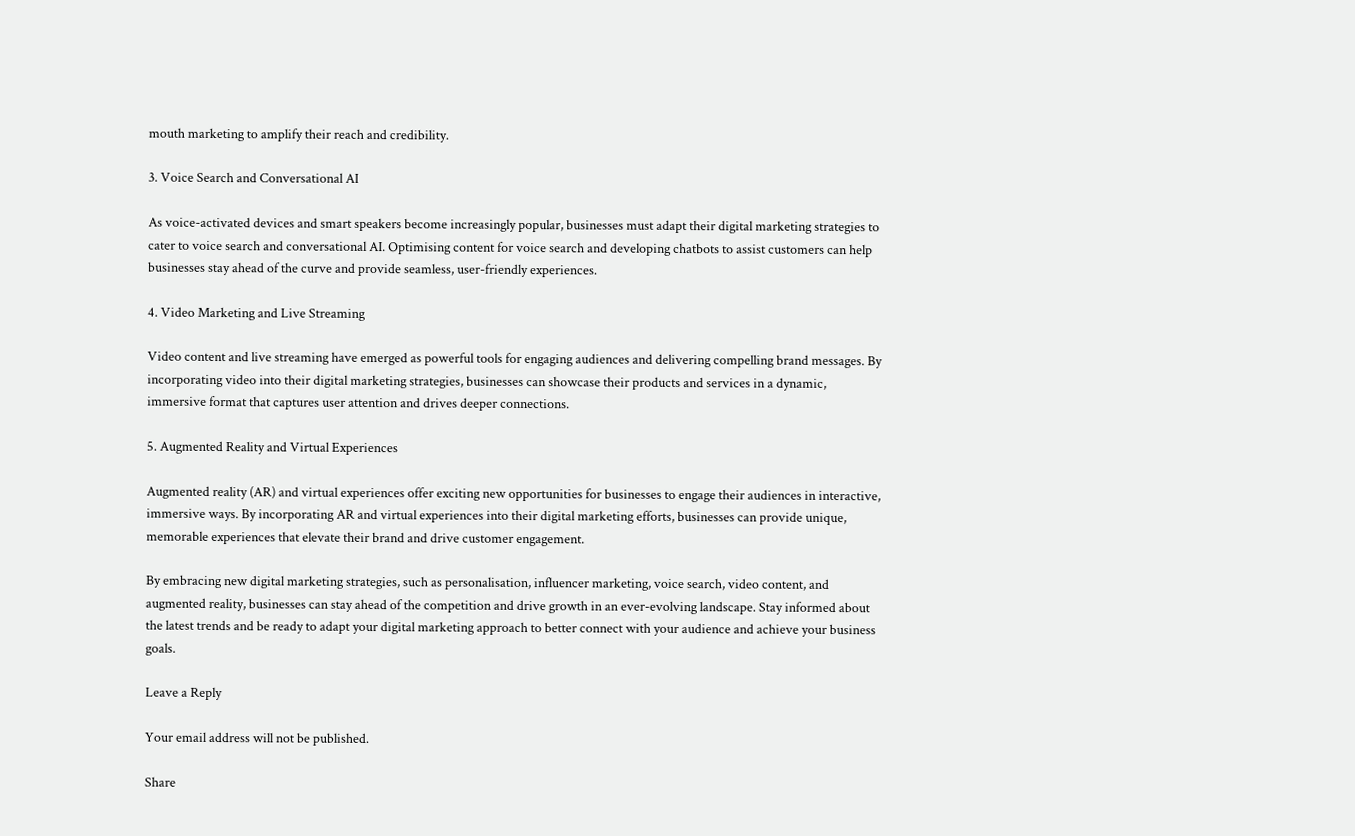mouth marketing to amplify their reach and credibility.

3. Voice Search and Conversational AI

As voice-activated devices and smart speakers become increasingly popular, businesses must adapt their digital marketing strategies to cater to voice search and conversational AI. Optimising content for voice search and developing chatbots to assist customers can help businesses stay ahead of the curve and provide seamless, user-friendly experiences.

4. Video Marketing and Live Streaming

Video content and live streaming have emerged as powerful tools for engaging audiences and delivering compelling brand messages. By incorporating video into their digital marketing strategies, businesses can showcase their products and services in a dynamic, immersive format that captures user attention and drives deeper connections.

5. Augmented Reality and Virtual Experiences

Augmented reality (AR) and virtual experiences offer exciting new opportunities for businesses to engage their audiences in interactive, immersive ways. By incorporating AR and virtual experiences into their digital marketing efforts, businesses can provide unique, memorable experiences that elevate their brand and drive customer engagement.

By embracing new digital marketing strategies, such as personalisation, influencer marketing, voice search, video content, and augmented reality, businesses can stay ahead of the competition and drive growth in an ever-evolving landscape. Stay informed about the latest trends and be ready to adapt your digital marketing approach to better connect with your audience and achieve your business goals.

Leave a Reply

Your email address will not be published.

Share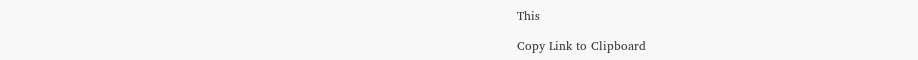This

Copy Link to Clipboard